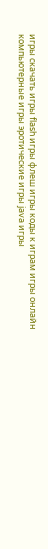игры скачать игры flash игры флеш игры коды к играм игры онлайн компьютерные игры эротические игры java игры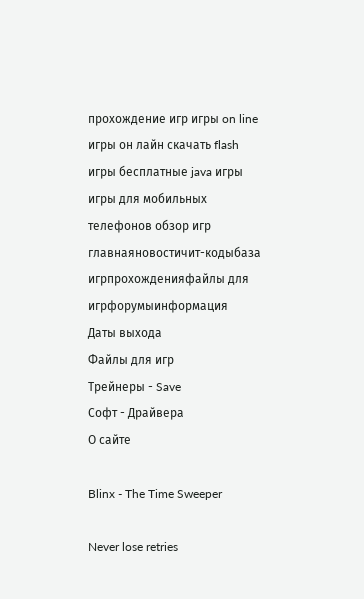прохождение игр игры on line игры он лайн скачать flash игры бесплатные java игры игры для мобильных телефонов обзор игр
главнаяновостичит-кодыбаза игрпрохожденияфайлы для игрфорумыинформация
Даты выхода
Файлы для игр
Трейнеры - Save
Софт - Драйвера
О сайте

Blinx - The Time Sweeper

Never lose retries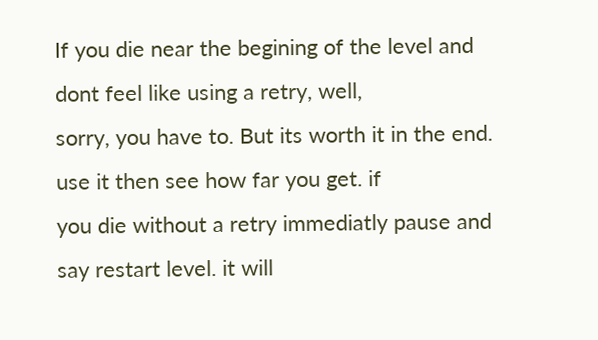If you die near the begining of the level and dont feel like using a retry, well,
sorry, you have to. But its worth it in the end. use it then see how far you get. if
you die without a retry immediatly pause and say restart level. it will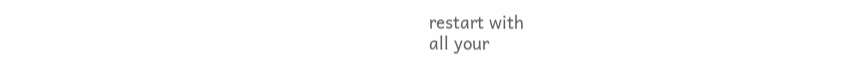restart with
all your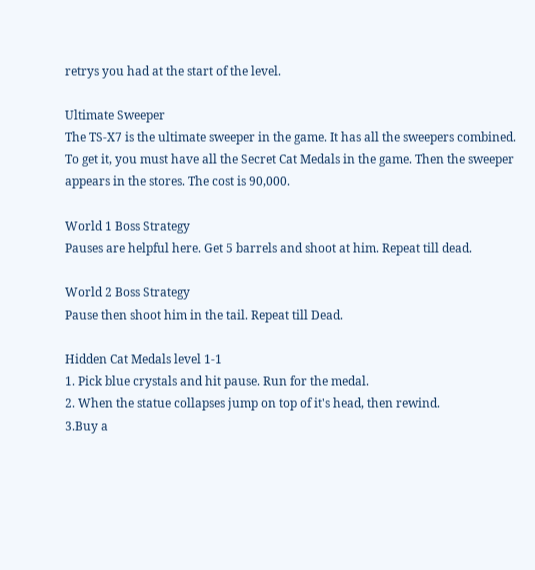retrys you had at the start of the level.

Ultimate Sweeper
The TS-X7 is the ultimate sweeper in the game. It has all the sweepers combined.
To get it, you must have all the Secret Cat Medals in the game. Then the sweeper
appears in the stores. The cost is 90,000.

World 1 Boss Strategy
Pauses are helpful here. Get 5 barrels and shoot at him. Repeat till dead.

World 2 Boss Strategy
Pause then shoot him in the tail. Repeat till Dead.

Hidden Cat Medals level 1-1
1. Pick blue crystals and hit pause. Run for the medal.
2. When the statue collapses jump on top of it's head, then rewind.
3.Buy a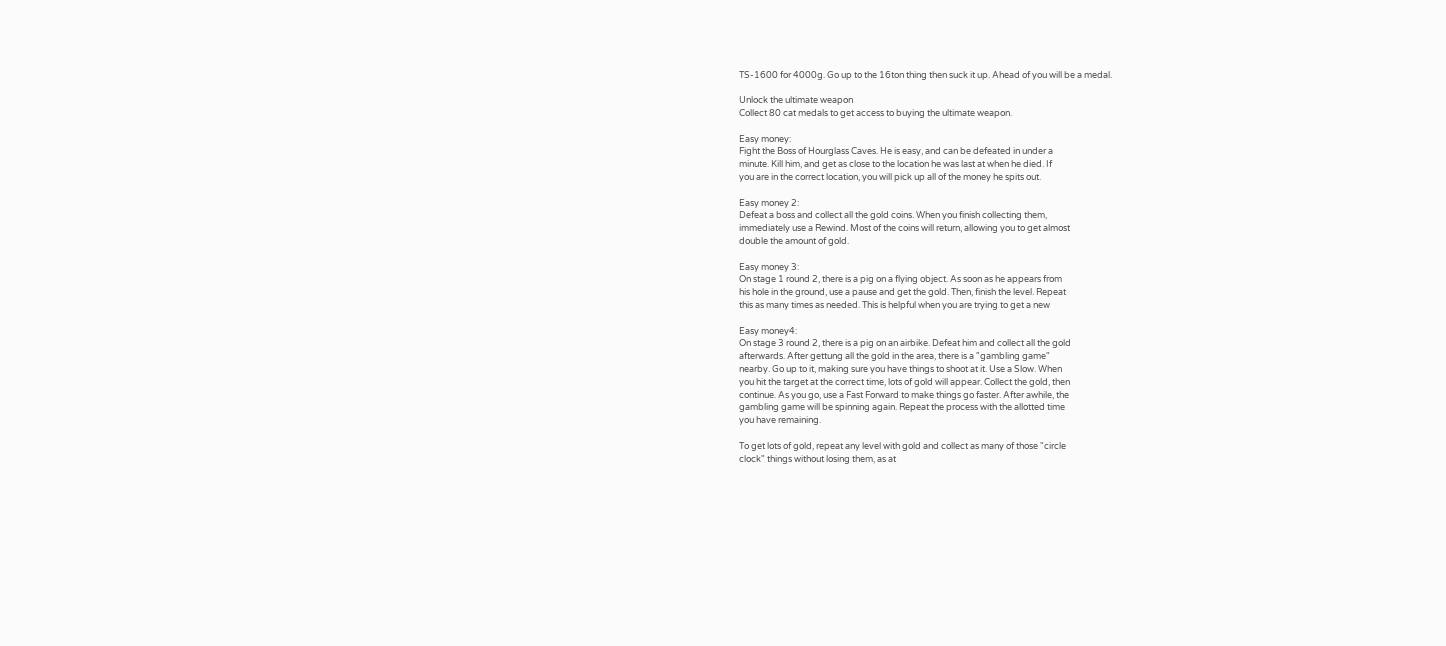TS-1600 for 4000g. Go up to the 16ton thing then suck it up. Ahead of you will be a medal.

Unlock the ultimate weapon
Collect 80 cat medals to get access to buying the ultimate weapon.

Easy money:
Fight the Boss of Hourglass Caves. He is easy, and can be defeated in under a
minute. Kill him, and get as close to the location he was last at when he died. If
you are in the correct location, you will pick up all of the money he spits out.

Easy money 2:
Defeat a boss and collect all the gold coins. When you finish collecting them,
immediately use a Rewind. Most of the coins will return, allowing you to get almost
double the amount of gold.

Easy money 3:
On stage 1 round 2, there is a pig on a flying object. As soon as he appears from
his hole in the ground, use a pause and get the gold. Then, finish the level. Repeat
this as many times as needed. This is helpful when you are trying to get a new

Easy money4:
On stage 3 round 2, there is a pig on an airbike. Defeat him and collect all the gold
afterwards. After gettung all the gold in the area, there is a "gambling game"
nearby. Go up to it, making sure you have things to shoot at it. Use a Slow. When
you hit the target at the correct time, lots of gold will appear. Collect the gold, then
continue. As you go, use a Fast Forward to make things go faster. After awhile, the
gambling game will be spinning again. Repeat the process with the allotted time
you have remaining.

To get lots of gold, repeat any level with gold and collect as many of those "circle
clock" things without losing them, as at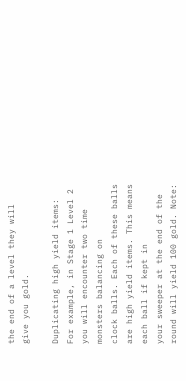the end of a level they will give you gold.

Duplicating high yield items:
For example, in Stage 1 Level 2 you will encounter two time monsters balancing on
clock balls. Each of these balls are high yield items. This means each ball if kept in
your sweeper at the end of the round will yield 100 gold. Note: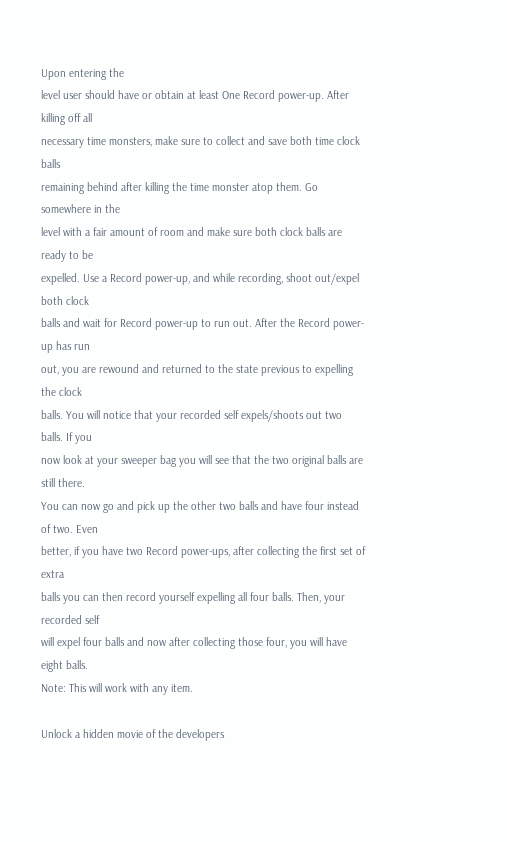Upon entering the
level user should have or obtain at least One Record power-up. After killing off all
necessary time monsters, make sure to collect and save both time clock balls
remaining behind after killing the time monster atop them. Go somewhere in the
level with a fair amount of room and make sure both clock balls are ready to be
expelled. Use a Record power-up, and while recording, shoot out/expel both clock
balls and wait for Record power-up to run out. After the Record power-up has run
out, you are rewound and returned to the state previous to expelling the clock
balls. You will notice that your recorded self expels/shoots out two balls. If you
now look at your sweeper bag you will see that the two original balls are still there.
You can now go and pick up the other two balls and have four instead of two. Even
better, if you have two Record power-ups, after collecting the first set of extra
balls you can then record yourself expelling all four balls. Then, your recorded self
will expel four balls and now after collecting those four, you will have eight balls.
Note: This will work with any item.

Unlock a hidden movie of the developers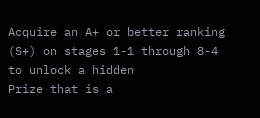Acquire an A+ or better ranking (S+) on stages 1-1 through 8-4 to unlock a hidden
Prize that is a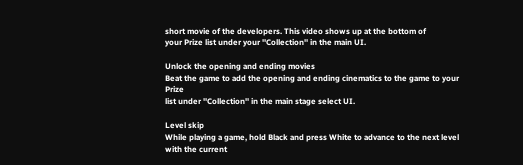short movie of the developers. This video shows up at the bottom of
your Prize list under your ''Collection'' in the main UI.

Unlock the opening and ending movies
Beat the game to add the opening and ending cinematics to the game to your Prize
list under ''Collection'' in the main stage select UI.

Level skip
While playing a game, hold Black and press White to advance to the next level
with the current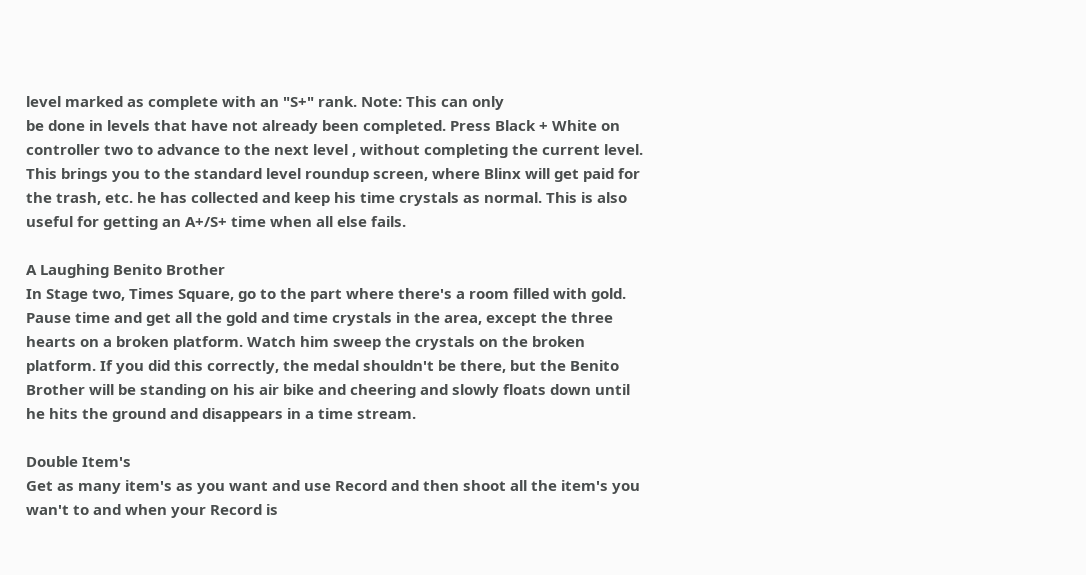level marked as complete with an "S+" rank. Note: This can only
be done in levels that have not already been completed. Press Black + White on
controller two to advance to the next level , without completing the current level.
This brings you to the standard level roundup screen, where Blinx will get paid for
the trash, etc. he has collected and keep his time crystals as normal. This is also
useful for getting an A+/S+ time when all else fails.

A Laughing Benito Brother
In Stage two, Times Square, go to the part where there's a room filled with gold.
Pause time and get all the gold and time crystals in the area, except the three
hearts on a broken platform. Watch him sweep the crystals on the broken
platform. If you did this correctly, the medal shouldn't be there, but the Benito
Brother will be standing on his air bike and cheering and slowly floats down until
he hits the ground and disappears in a time stream.

Double Item's
Get as many item's as you want and use Record and then shoot all the item's you
wan't to and when your Record is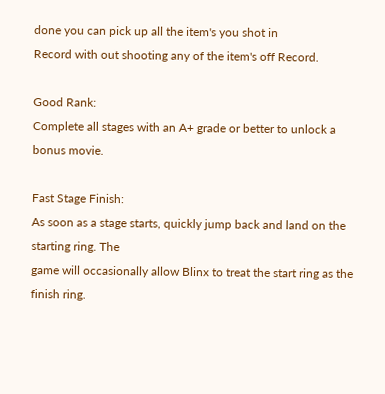done you can pick up all the item's you shot in
Record with out shooting any of the item's off Record.

Good Rank:
Complete all stages with an A+ grade or better to unlock a bonus movie.

Fast Stage Finish:
As soon as a stage starts, quickly jump back and land on the starting ring. The
game will occasionally allow Blinx to treat the start ring as the finish ring.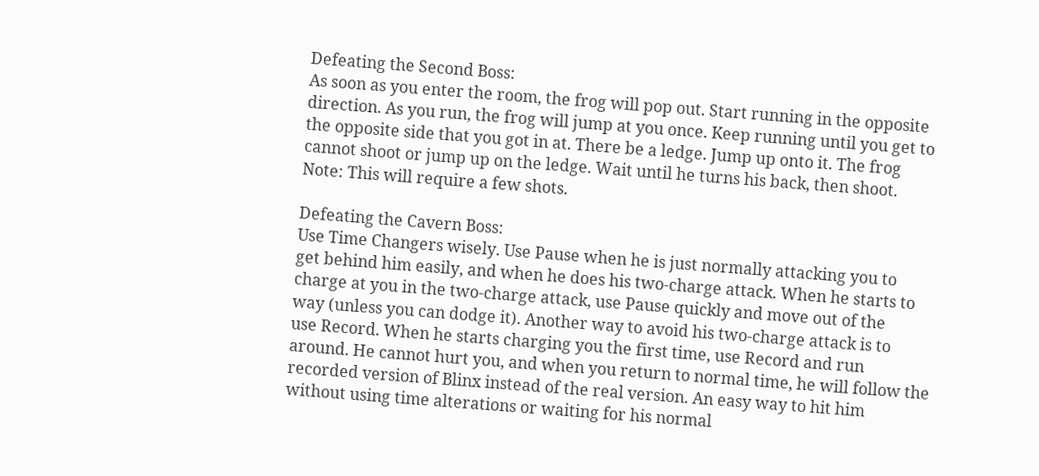Defeating the Second Boss:
As soon as you enter the room, the frog will pop out. Start running in the opposite
direction. As you run, the frog will jump at you once. Keep running until you get to
the opposite side that you got in at. There be a ledge. Jump up onto it. The frog
cannot shoot or jump up on the ledge. Wait until he turns his back, then shoot.
Note: This will require a few shots.

Defeating the Cavern Boss:
Use Time Changers wisely. Use Pause when he is just normally attacking you to
get behind him easily, and when he does his two-charge attack. When he starts to
charge at you in the two-charge attack, use Pause quickly and move out of the
way (unless you can dodge it). Another way to avoid his two-charge attack is to
use Record. When he starts charging you the first time, use Record and run
around. He cannot hurt you, and when you return to normal time, he will follow the
recorded version of Blinx instead of the real version. An easy way to hit him
without using time alterations or waiting for his normal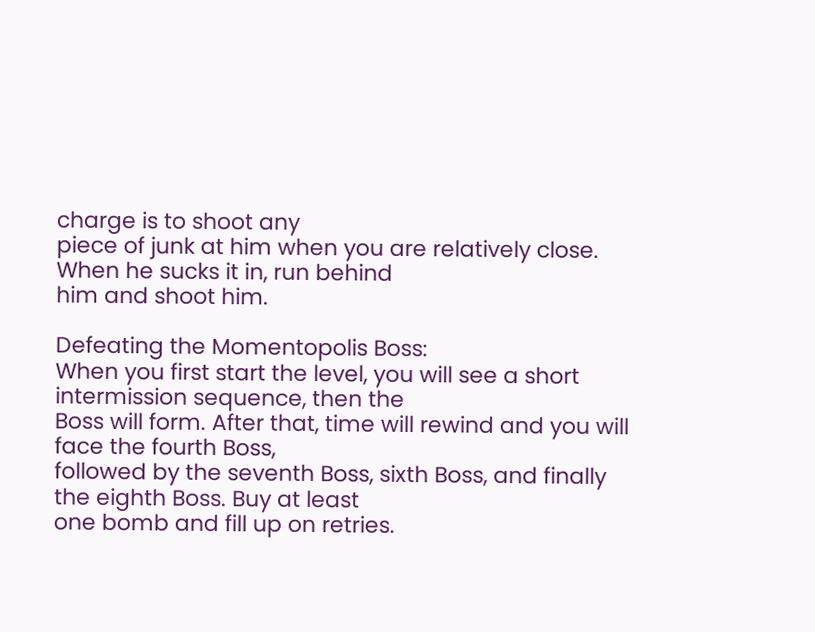charge is to shoot any
piece of junk at him when you are relatively close. When he sucks it in, run behind
him and shoot him.

Defeating the Momentopolis Boss:
When you first start the level, you will see a short intermission sequence, then the
Boss will form. After that, time will rewind and you will face the fourth Boss,
followed by the seventh Boss, sixth Boss, and finally the eighth Boss. Buy at least
one bomb and fill up on retries.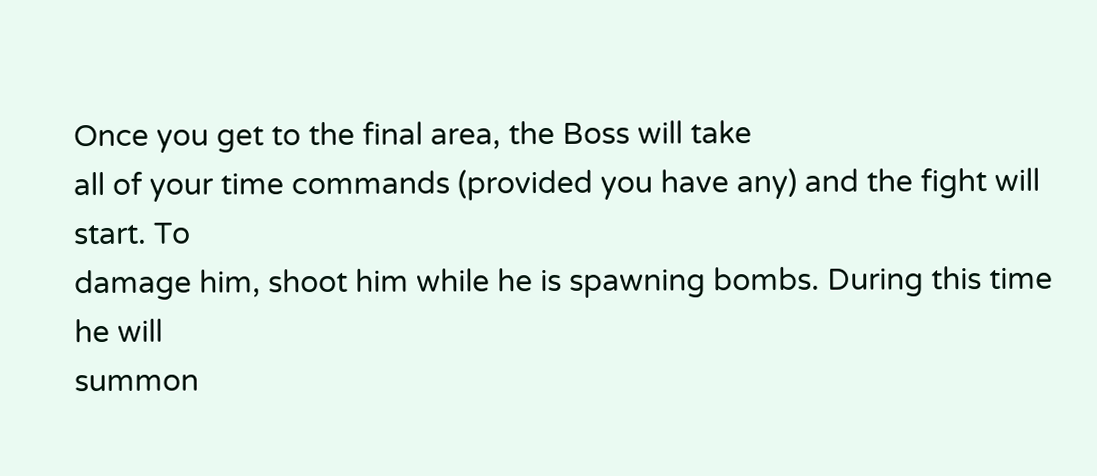Once you get to the final area, the Boss will take
all of your time commands (provided you have any) and the fight will start. To
damage him, shoot him while he is spawning bombs. During this time he will
summon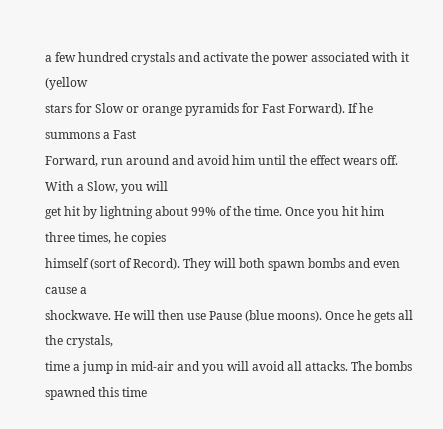a few hundred crystals and activate the power associated with it (yellow
stars for Slow or orange pyramids for Fast Forward). If he summons a Fast
Forward, run around and avoid him until the effect wears off. With a Slow, you will
get hit by lightning about 99% of the time. Once you hit him three times, he copies
himself (sort of Record). They will both spawn bombs and even cause a
shockwave. He will then use Pause (blue moons). Once he gets all the crystals,
time a jump in mid-air and you will avoid all attacks. The bombs spawned this time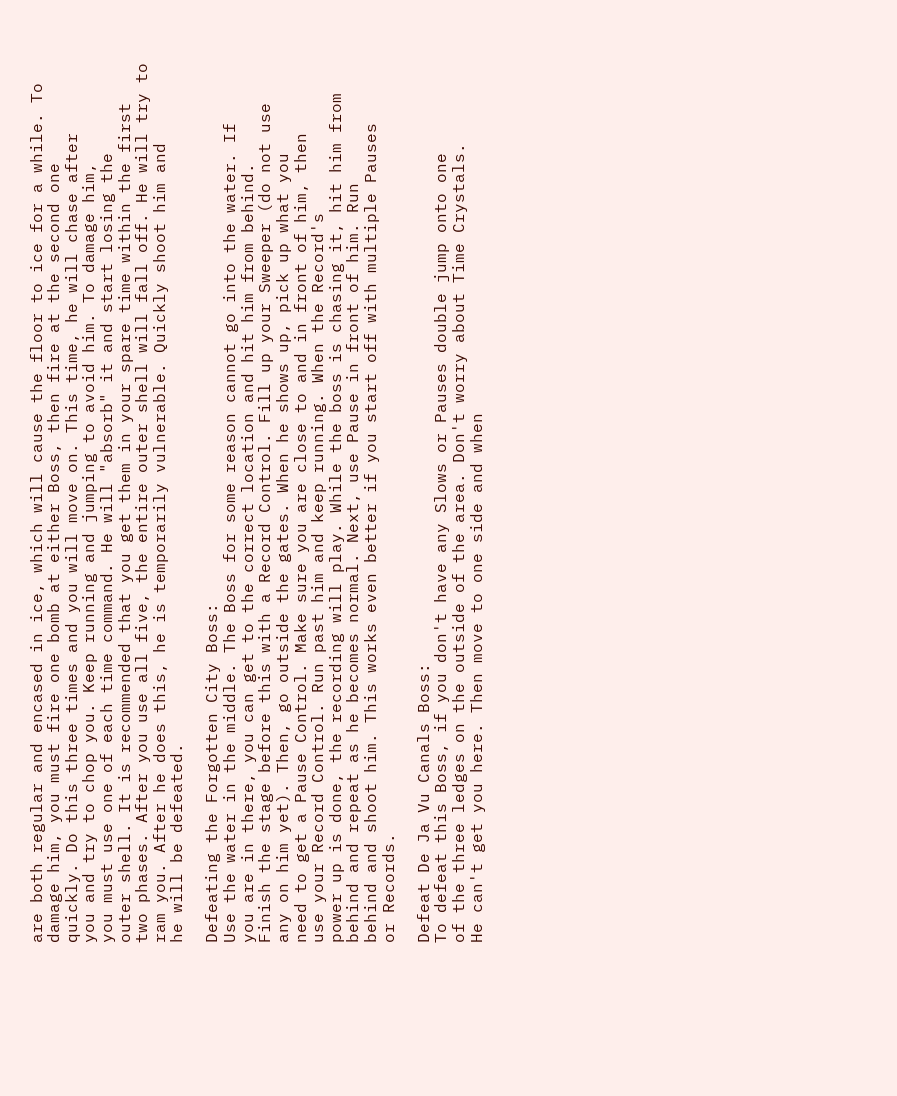are both regular and encased in ice, which will cause the floor to ice for a while. To
damage him, you must fire one bomb at either Boss, then fire at the second one
quickly. Do this three times and you will move on. This time, he will chase after
you and try to chop you. Keep running and jumping to avoid him. To damage him,
you must use one of each time command. He will "absorb" it and start losing the
outer shell. It is recommended that you get them in your spare time within the first
two phases. After you use all five, the entire outer shell will fall off. He will try to
ram you. After he does this, he is temporarily vulnerable. Quickly shoot him and
he will be defeated.

Defeating the Forgotten City Boss:
Use the water in the middle. The Boss for some reason cannot go into the water. If
you are in there, you can get to the correct location and hit him from behind.
Finish the stage before this with a Record Control. Fill up your Sweeper (do not use
any on him yet). Then, go outside the gates. When he shows up, pick up what you
need to get a Pause Control. Make sure you are close to and in front of him, then
use your Record Control. Run past him and keep running. When the Record's
power up is done, the recording will play. While the boss is chasing it, hit him from
behind and repeat as he becomes normal. Next, use Pause in front of him. Run
behind and shoot him. This works even better if you start off with multiple Pauses
or Records.

Defeat De Ja Vu Canals Boss:
To defeat this Boss, if you don't have any Slows or Pauses double jump onto one
of the three ledges on the outside of the area. Don't worry about Time Crystals.
He can't get you here. Then move to one side and when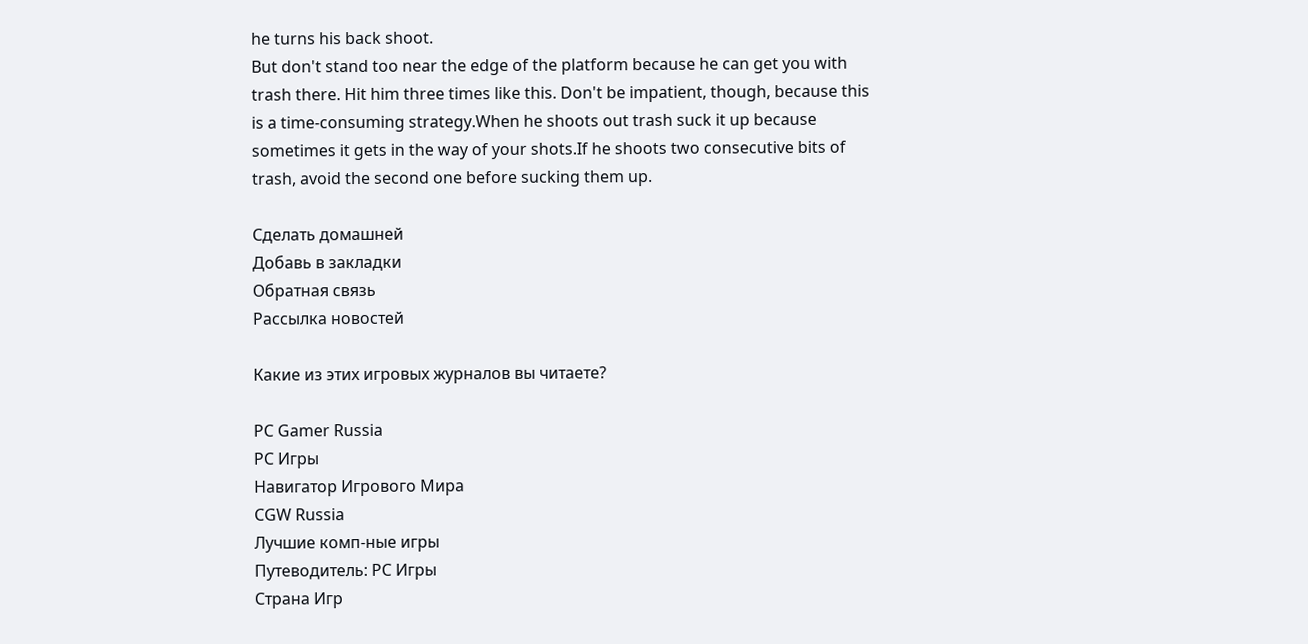he turns his back shoot.
But don't stand too near the edge of the platform because he can get you with
trash there. Hit him three times like this. Don't be impatient, though, because this
is a time-consuming strategy.When he shoots out trash suck it up because
sometimes it gets in the way of your shots.If he shoots two consecutive bits of
trash, avoid the second one before sucking them up.

Сделать домашней
Добавь в закладки
Обратная связь
Рассылка новостей

Какие из этих игровых журналов вы читаете?

PC Gamer Russia
PC Игры
Навигатор Игрового Мира
CGW Russia
Лучшие комп-ные игры
Путеводитель: PC Игры
Страна Игр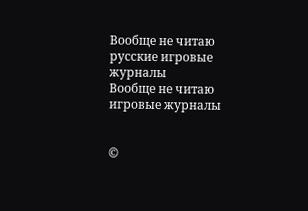Вообще не читаю русские игровые журналы
Вообще не читаю игровые журналы


©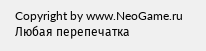Copyright by www.NeoGame.ru
Любая перепечатка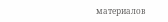материалов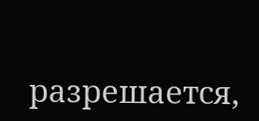разрешается,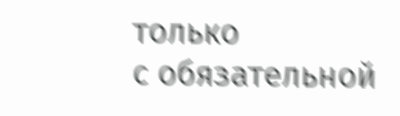только
с обязательной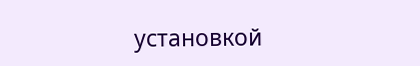установкой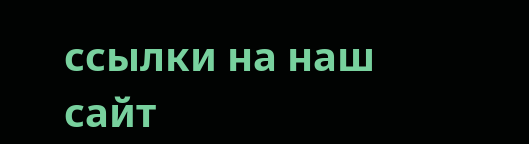ссылки на наш сайт